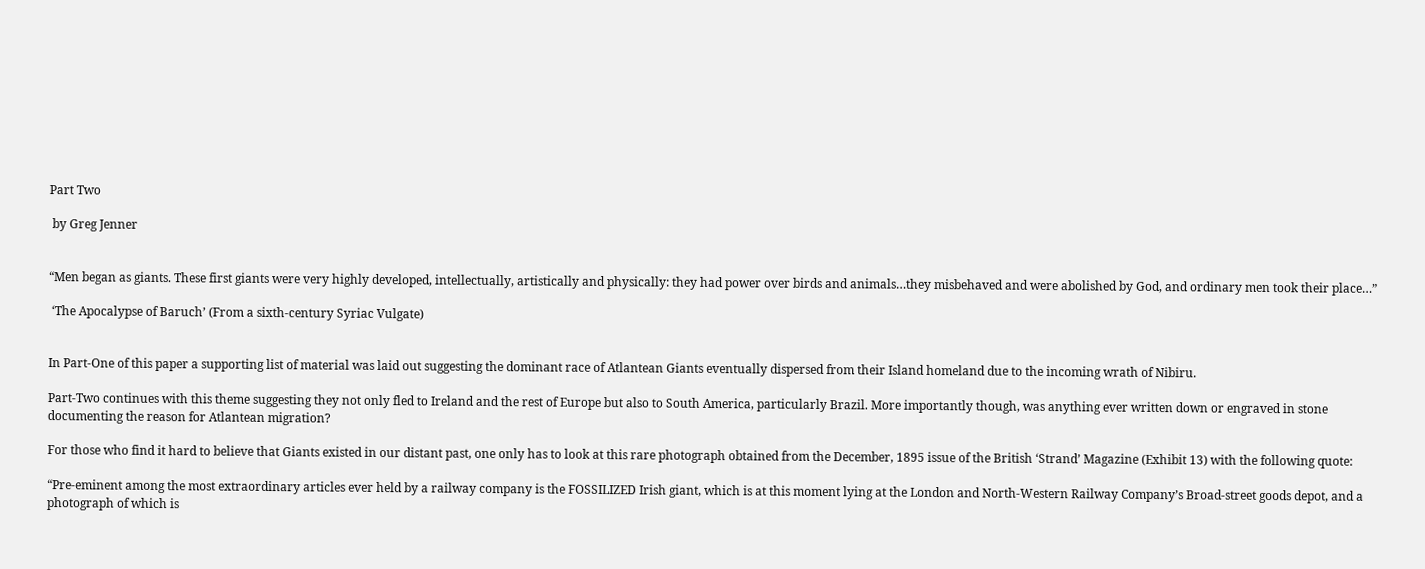Part Two

 by Greg Jenner


“Men began as giants. These first giants were very highly developed, intellectually, artistically and physically: they had power over birds and animals…they misbehaved and were abolished by God, and ordinary men took their place…”

 ‘The Apocalypse of Baruch’ (From a sixth-century Syriac Vulgate)


In Part-One of this paper a supporting list of material was laid out suggesting the dominant race of Atlantean Giants eventually dispersed from their Island homeland due to the incoming wrath of Nibiru.

Part-Two continues with this theme suggesting they not only fled to Ireland and the rest of Europe but also to South America, particularly Brazil. More importantly though, was anything ever written down or engraved in stone documenting the reason for Atlantean migration?

For those who find it hard to believe that Giants existed in our distant past, one only has to look at this rare photograph obtained from the December, 1895 issue of the British ‘Strand’ Magazine (Exhibit 13) with the following quote:

“Pre-eminent among the most extraordinary articles ever held by a railway company is the FOSSILIZED Irish giant, which is at this moment lying at the London and North-Western Railway Company’s Broad-street goods depot, and a photograph of which is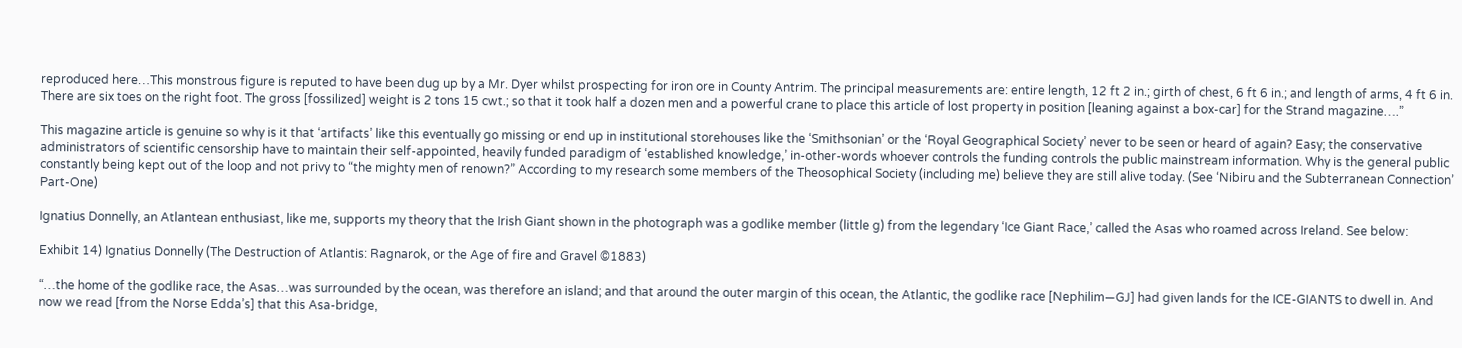reproduced here…This monstrous figure is reputed to have been dug up by a Mr. Dyer whilst prospecting for iron ore in County Antrim. The principal measurements are: entire length, 12 ft 2 in.; girth of chest, 6 ft 6 in.; and length of arms, 4 ft 6 in. There are six toes on the right foot. The gross [fossilized] weight is 2 tons 15 cwt.; so that it took half a dozen men and a powerful crane to place this article of lost property in position [leaning against a box-car] for the Strand magazine….”

This magazine article is genuine so why is it that ‘artifacts’ like this eventually go missing or end up in institutional storehouses like the ‘Smithsonian’ or the ‘Royal Geographical Society’ never to be seen or heard of again? Easy; the conservative administrators of scientific censorship have to maintain their self-appointed, heavily funded paradigm of ‘established knowledge,’ in-other-words whoever controls the funding controls the public mainstream information. Why is the general public constantly being kept out of the loop and not privy to “the mighty men of renown?” According to my research some members of the Theosophical Society (including me) believe they are still alive today. (See ‘Nibiru and the Subterranean Connection’ Part-One)

Ignatius Donnelly, an Atlantean enthusiast, like me, supports my theory that the Irish Giant shown in the photograph was a godlike member (little g) from the legendary ‘Ice Giant Race,’ called the Asas who roamed across Ireland. See below:

Exhibit 14) Ignatius Donnelly (The Destruction of Atlantis: Ragnarok, or the Age of fire and Gravel ©1883)

“…the home of the godlike race, the Asas…was surrounded by the ocean, was therefore an island; and that around the outer margin of this ocean, the Atlantic, the godlike race [Nephilim—GJ] had given lands for the ICE-GIANTS to dwell in. And now we read [from the Norse Edda’s] that this Asa-bridge,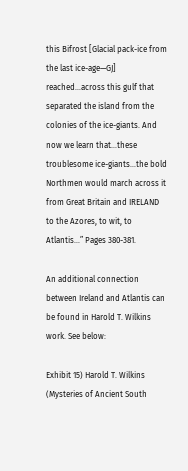this Bifrost [Glacial pack-ice from the last ice-age—GJ] reached…across this gulf that separated the island from the colonies of the ice-giants. And now we learn that…these troublesome ice-giants…the bold Northmen would march across it from Great Britain and IRELAND to the Azores, to wit, to Atlantis…” Pages 380-381.

An additional connection between Ireland and Atlantis can be found in Harold T. Wilkins work. See below:

Exhibit 15) Harold T. Wilkins (Mysteries of Ancient South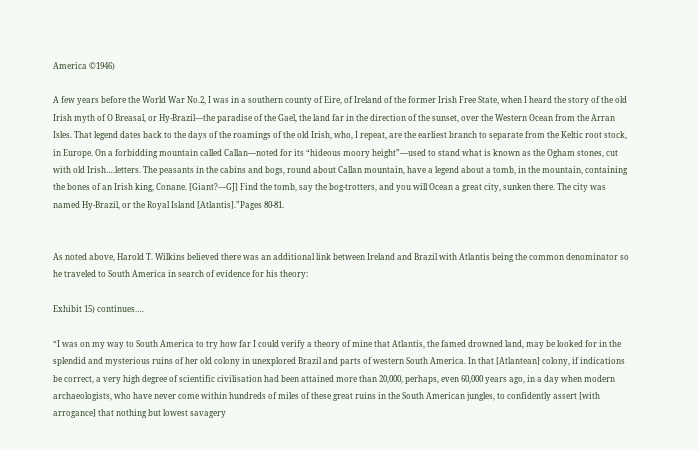America ©1946)

A few years before the World War No.2, I was in a southern county of Eire, of Ireland of the former Irish Free State, when I heard the story of the old Irish myth of O Breasal, or Hy-Brazil—the paradise of the Gael, the land far in the direction of the sunset, over the Western Ocean from the Arran Isles. That legend dates back to the days of the roamings of the old Irish, who, I repeat, are the earliest branch to separate from the Keltic root stock, in Europe. On a forbidding mountain called Callan—noted for its “hideous moory height”—used to stand what is known as the Ogham stones, cut with old Irish….letters. The peasants in the cabins and bogs, round about Callan mountain, have a legend about a tomb, in the mountain, containing the bones of an Irish king, Conane. [Giant?—GJ] Find the tomb, say the bog-trotters, and you will Ocean a great city, sunken there. The city was named Hy-Brazil, or the Royal Island [Atlantis].”Pages 80-81.


As noted above, Harold T. Wilkins believed there was an additional link between Ireland and Brazil with Atlantis being the common denominator so he traveled to South America in search of evidence for his theory:

Exhibit 15) continues….

“I was on my way to South America to try how far I could verify a theory of mine that Atlantis, the famed drowned land, may be looked for in the splendid and mysterious ruins of her old colony in unexplored Brazil and parts of western South America. In that [Atlantean] colony, if indications be correct, a very high degree of scientific civilisation had been attained more than 20,000, perhaps, even 60,000 years ago, in a day when modern archaeologists, who have never come within hundreds of miles of these great ruins in the South American jungles, to confidently assert [with arrogance] that nothing but lowest savagery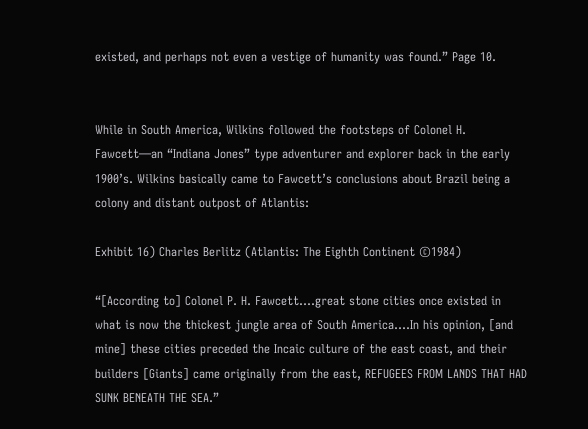existed, and perhaps not even a vestige of humanity was found.” Page 10.


While in South America, Wilkins followed the footsteps of Colonel H. Fawcett—an “Indiana Jones” type adventurer and explorer back in the early 1900’s. Wilkins basically came to Fawcett’s conclusions about Brazil being a colony and distant outpost of Atlantis:

Exhibit 16) Charles Berlitz (Atlantis: The Eighth Continent ©1984)

“[According to] Colonel P. H. Fawcett….great stone cities once existed in what is now the thickest jungle area of South America….In his opinion, [and mine] these cities preceded the Incaic culture of the east coast, and their builders [Giants] came originally from the east, REFUGEES FROM LANDS THAT HAD SUNK BENEATH THE SEA.”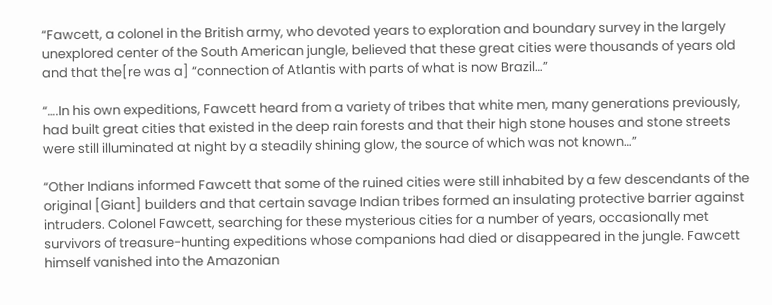“Fawcett, a colonel in the British army, who devoted years to exploration and boundary survey in the largely unexplored center of the South American jungle, believed that these great cities were thousands of years old and that the[re was a] “connection of Atlantis with parts of what is now Brazil…”

“….In his own expeditions, Fawcett heard from a variety of tribes that white men, many generations previously,  had built great cities that existed in the deep rain forests and that their high stone houses and stone streets were still illuminated at night by a steadily shining glow, the source of which was not known…”

“Other Indians informed Fawcett that some of the ruined cities were still inhabited by a few descendants of the original [Giant] builders and that certain savage Indian tribes formed an insulating protective barrier against intruders. Colonel Fawcett, searching for these mysterious cities for a number of years, occasionally met survivors of treasure-hunting expeditions whose companions had died or disappeared in the jungle. Fawcett himself vanished into the Amazonian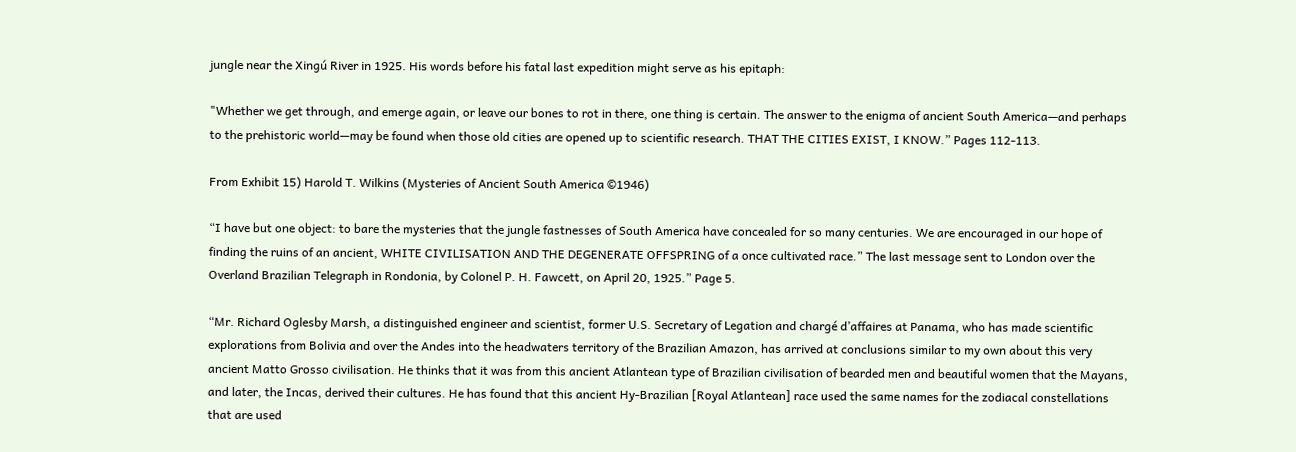jungle near the Xingú River in 1925. His words before his fatal last expedition might serve as his epitaph:

"Whether we get through, and emerge again, or leave our bones to rot in there, one thing is certain. The answer to the enigma of ancient South America—and perhaps to the prehistoric world—may be found when those old cities are opened up to scientific research. THAT THE CITIES EXIST, I KNOW.” Pages 112-113.

From Exhibit 15) Harold T. Wilkins (Mysteries of Ancient South America ©1946)

“I have but one object: to bare the mysteries that the jungle fastnesses of South America have concealed for so many centuries. We are encouraged in our hope of finding the ruins of an ancient, WHITE CIVILISATION AND THE DEGENERATE OFFSPRING of a once cultivated race.” The last message sent to London over the Overland Brazilian Telegraph in Rondonia, by Colonel P. H. Fawcett, on April 20, 1925.” Page 5.

“Mr. Richard Oglesby Marsh, a distinguished engineer and scientist, former U.S. Secretary of Legation and chargé d’affaires at Panama, who has made scientific explorations from Bolivia and over the Andes into the headwaters territory of the Brazilian Amazon, has arrived at conclusions similar to my own about this very ancient Matto Grosso civilisation. He thinks that it was from this ancient Atlantean type of Brazilian civilisation of bearded men and beautiful women that the Mayans, and later, the Incas, derived their cultures. He has found that this ancient Hy-Brazilian [Royal Atlantean] race used the same names for the zodiacal constellations that are used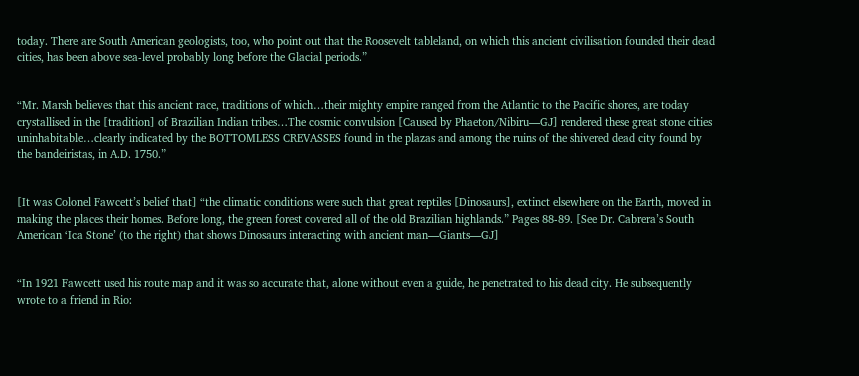today. There are South American geologists, too, who point out that the Roosevelt tableland, on which this ancient civilisation founded their dead cities, has been above sea-level probably long before the Glacial periods.”


“Mr. Marsh believes that this ancient race, traditions of which…their mighty empire ranged from the Atlantic to the Pacific shores, are today crystallised in the [tradition] of Brazilian Indian tribes…The cosmic convulsion [Caused by Phaeton/Nibiru—GJ] rendered these great stone cities uninhabitable…clearly indicated by the BOTTOMLESS CREVASSES found in the plazas and among the ruins of the shivered dead city found by the bandeiristas, in A.D. 1750.”


[It was Colonel Fawcett’s belief that] “the climatic conditions were such that great reptiles [Dinosaurs], extinct elsewhere on the Earth, moved in making the places their homes. Before long, the green forest covered all of the old Brazilian highlands.” Pages 88-89. [See Dr. Cabrera’s South American ‘Ica Stone’ (to the right) that shows Dinosaurs interacting with ancient man—Giants—GJ]


“In 1921 Fawcett used his route map and it was so accurate that, alone without even a guide, he penetrated to his dead city. He subsequently wrote to a friend in Rio: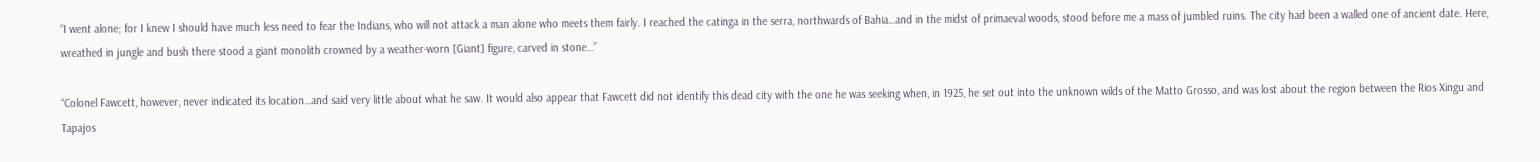“I went alone; for I knew I should have much less need to fear the Indians, who will not attack a man alone who meets them fairly. I reached the catinga in the serra, northwards of Bahia…and in the midst of primaeval woods, stood before me a mass of jumbled ruins. The city had been a walled one of ancient date. Here, wreathed in jungle and bush there stood a giant monolith crowned by a weather-worn [Giant] figure, carved in stone…”

“Colonel Fawcett, however, never indicated its location…and said very little about what he saw. It would also appear that Fawcett did not identify this dead city with the one he was seeking when, in 1925, he set out into the unknown wilds of the Matto Grosso, and was lost about the region between the Rios Xingu and Tapajos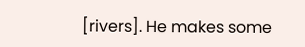[rivers]. He makes some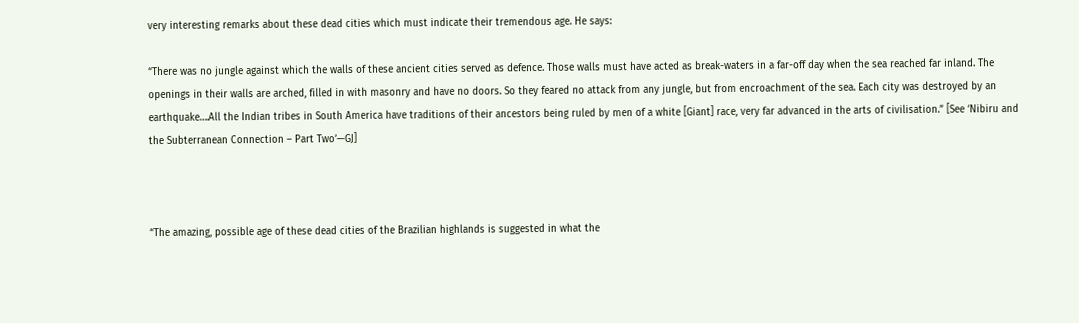very interesting remarks about these dead cities which must indicate their tremendous age. He says:

“There was no jungle against which the walls of these ancient cities served as defence. Those walls must have acted as break-waters in a far-off day when the sea reached far inland. The openings in their walls are arched, filled in with masonry and have no doors. So they feared no attack from any jungle, but from encroachment of the sea. Each city was destroyed by an earthquake….All the Indian tribes in South America have traditions of their ancestors being ruled by men of a white [Giant] race, very far advanced in the arts of civilisation.” [See ‘Nibiru and the Subterranean Connection – Part Two’—GJ]



“The amazing, possible age of these dead cities of the Brazilian highlands is suggested in what the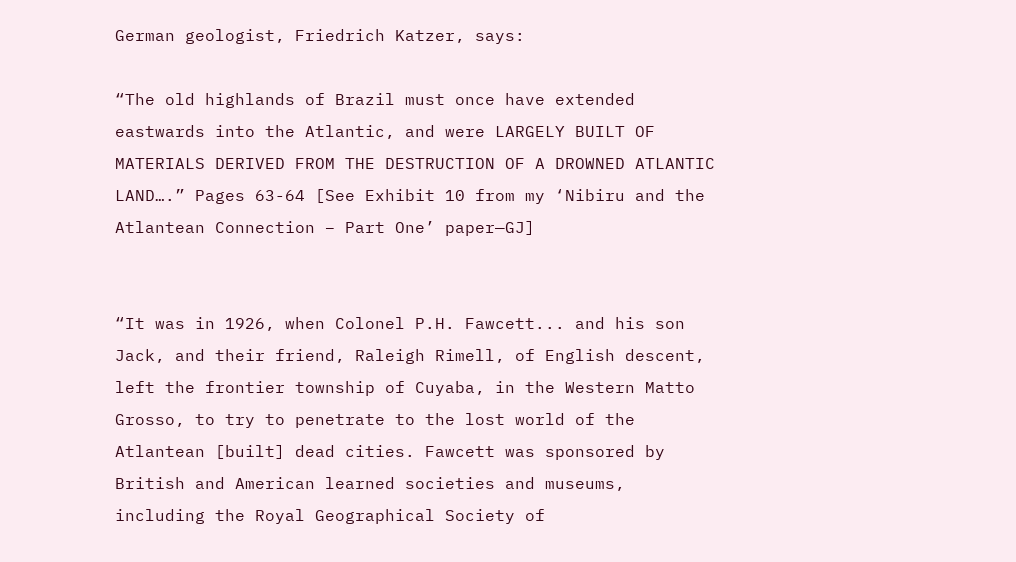German geologist, Friedrich Katzer, says:

“The old highlands of Brazil must once have extended eastwards into the Atlantic, and were LARGELY BUILT OF MATERIALS DERIVED FROM THE DESTRUCTION OF A DROWNED ATLANTIC LAND….” Pages 63-64 [See Exhibit 10 from my ‘Nibiru and the Atlantean Connection – Part One’ paper—GJ]


“It was in 1926, when Colonel P.H. Fawcett... and his son Jack, and their friend, Raleigh Rimell, of English descent, left the frontier township of Cuyaba, in the Western Matto Grosso, to try to penetrate to the lost world of the Atlantean [built] dead cities. Fawcett was sponsored by British and American learned societies and museums, including the Royal Geographical Society of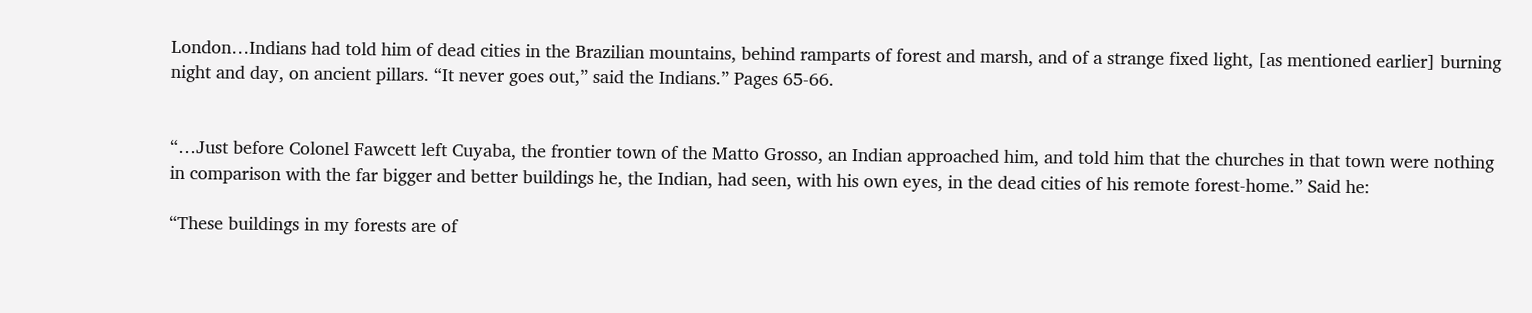London…Indians had told him of dead cities in the Brazilian mountains, behind ramparts of forest and marsh, and of a strange fixed light, [as mentioned earlier] burning night and day, on ancient pillars. “It never goes out,” said the Indians.” Pages 65-66.


“…Just before Colonel Fawcett left Cuyaba, the frontier town of the Matto Grosso, an Indian approached him, and told him that the churches in that town were nothing in comparison with the far bigger and better buildings he, the Indian, had seen, with his own eyes, in the dead cities of his remote forest-home.” Said he:

“These buildings in my forests are of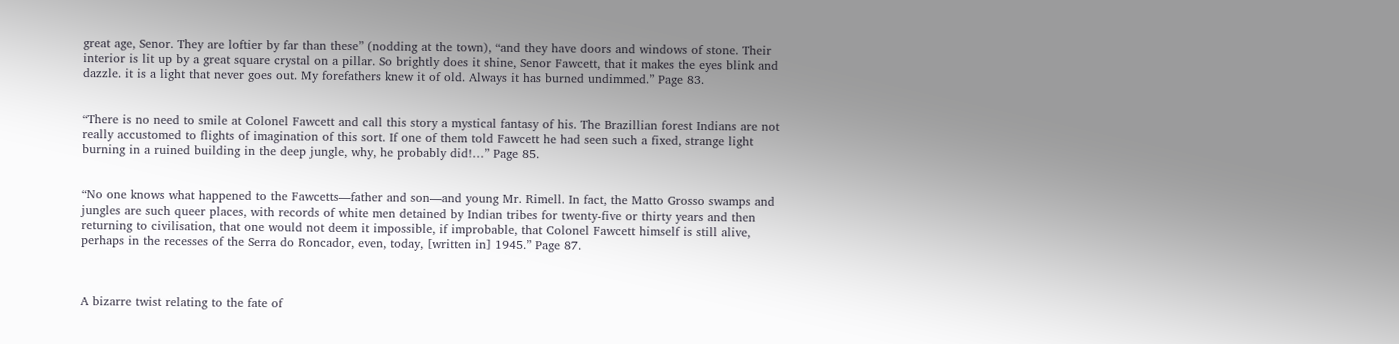great age, Senor. They are loftier by far than these” (nodding at the town), “and they have doors and windows of stone. Their interior is lit up by a great square crystal on a pillar. So brightly does it shine, Senor Fawcett, that it makes the eyes blink and dazzle. it is a light that never goes out. My forefathers knew it of old. Always it has burned undimmed.” Page 83.


“There is no need to smile at Colonel Fawcett and call this story a mystical fantasy of his. The Brazillian forest Indians are not really accustomed to flights of imagination of this sort. If one of them told Fawcett he had seen such a fixed, strange light burning in a ruined building in the deep jungle, why, he probably did!…” Page 85.


“No one knows what happened to the Fawcetts—father and son—and young Mr. Rimell. In fact, the Matto Grosso swamps and jungles are such queer places, with records of white men detained by Indian tribes for twenty-five or thirty years and then returning to civilisation, that one would not deem it impossible, if improbable, that Colonel Fawcett himself is still alive, perhaps in the recesses of the Serra do Roncador, even, today, [written in] 1945.” Page 87.



A bizarre twist relating to the fate of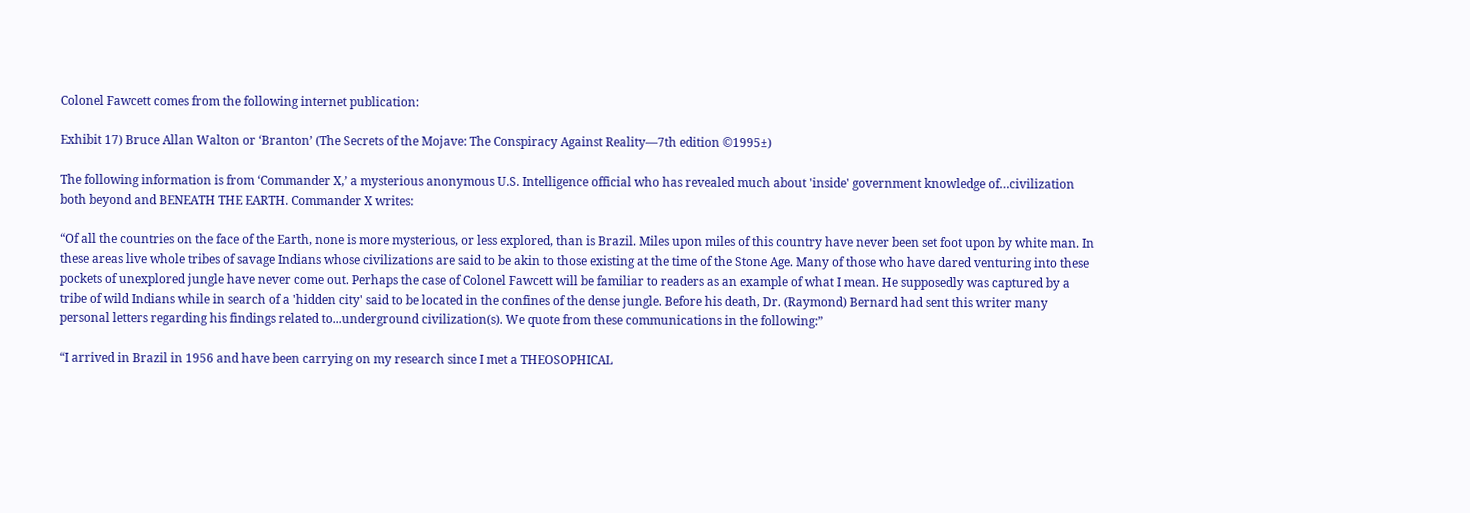Colonel Fawcett comes from the following internet publication:

Exhibit 17) Bruce Allan Walton or ‘Branton’ (The Secrets of the Mojave: The Conspiracy Against Reality—7th edition ©1995±)

The following information is from ‘Commander X,’ a mysterious anonymous U.S. Intelligence official who has revealed much about 'inside' government knowledge of…civilization both beyond and BENEATH THE EARTH. Commander X writes:

“Of all the countries on the face of the Earth, none is more mysterious, or less explored, than is Brazil. Miles upon miles of this country have never been set foot upon by white man. In these areas live whole tribes of savage Indians whose civilizations are said to be akin to those existing at the time of the Stone Age. Many of those who have dared venturing into these pockets of unexplored jungle have never come out. Perhaps the case of Colonel Fawcett will be familiar to readers as an example of what I mean. He supposedly was captured by a tribe of wild Indians while in search of a 'hidden city' said to be located in the confines of the dense jungle. Before his death, Dr. (Raymond) Bernard had sent this writer many personal letters regarding his findings related to...underground civilization(s). We quote from these communications in the following:”

“I arrived in Brazil in 1956 and have been carrying on my research since I met a THEOSOPHICAL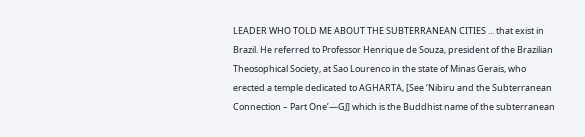LEADER WHO TOLD ME ABOUT THE SUBTERRANEAN CITIES ... that exist in Brazil. He referred to Professor Henrique de Souza, president of the Brazilian Theosophical Society, at Sao Lourenco in the state of Minas Gerais, who erected a temple dedicated to AGHARTA, [See ‘Nibiru and the Subterranean Connection – Part One’—GJ] which is the Buddhist name of the subterranean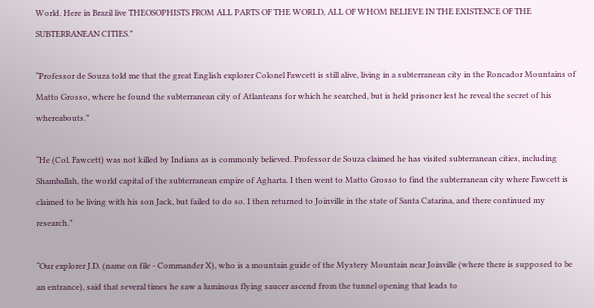World. Here in Brazil live THEOSOPHISTS FROM ALL PARTS OF THE WORLD, ALL OF WHOM BELIEVE IN THE EXISTENCE OF THE SUBTERRANEAN CITIES.”

“Professor de Souza told me that the great English explorer Colonel Fawcett is still alive, living in a subterranean city in the Roncador Mountains of Matto Grosso, where he found the subterranean city of Atlanteans for which he searched, but is held prisoner lest he reveal the secret of his whereabouts.”

“He (Col. Fawcett) was not killed by Indians as is commonly believed. Professor de Souza claimed he has visited subterranean cities, including Shamballah, the world capital of the subterranean empire of Agharta. I then went to Matto Grosso to find the subterranean city where Fawcett is claimed to be living with his son Jack, but failed to do so. I then returned to Joinville in the state of Santa Catarina, and there continued my research.”

“Our explorer J.D. (name on file - Commander X), who is a mountain guide of the Mystery Mountain near Joinville (where there is supposed to be an entrance), said that several times he saw a luminous flying saucer ascend from the tunnel opening that leads to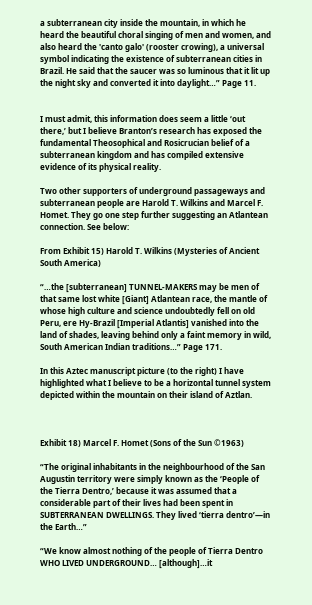a subterranean city inside the mountain, in which he heard the beautiful choral singing of men and women, and also heard the 'canto galo' (rooster crowing), a universal symbol indicating the existence of subterranean cities in Brazil. He said that the saucer was so luminous that it lit up the night sky and converted it into daylight…” Page 11.


I must admit, this information does seem a little ‘out there,’ but I believe Branton’s research has exposed the fundamental Theosophical and Rosicrucian belief of a subterranean kingdom and has compiled extensive evidence of its physical reality.

Two other supporters of underground passageways and subterranean people are Harold T. Wilkins and Marcel F. Homet. They go one step further suggesting an Atlantean connection. See below:

From Exhibit 15) Harold T. Wilkins (Mysteries of Ancient South America)

“…the [subterranean] TUNNEL-MAKERS may be men of that same lost white [Giant] Atlantean race, the mantle of whose high culture and science undoubtedly fell on old Peru, ere Hy-Brazil [Imperial Atlantis] vanished into the land of shades, leaving behind only a faint memory in wild, South American Indian traditions…” Page 171.

In this Aztec manuscript picture (to the right) I have highlighted what I believe to be a horizontal tunnel system depicted within the mountain on their island of Aztlan.



Exhibit 18) Marcel F. Homet (Sons of the Sun ©1963)

“The original inhabitants in the neighbourhood of the San Augustin territory were simply known as the ‘People of the Tierra Dentro,’ because it was assumed that a considerable part of their lives had been spent in SUBTERRANEAN DWELLINGS. They lived ‘tierra dentro’—in the Earth…”

“We know almost nothing of the people of Tierra Dentro WHO LIVED UNDERGROUND… [although]…it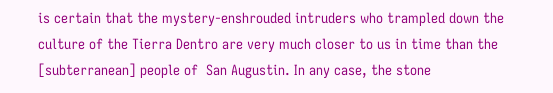is certain that the mystery-enshrouded intruders who trampled down the culture of the Tierra Dentro are very much closer to us in time than the [subterranean] people of  San Augustin. In any case, the stone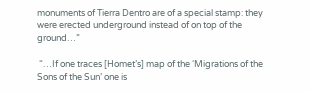monuments of Tierra Dentro are of a special stamp: they were erected underground instead of on top of the ground…”

 “…If one traces [Homet’s] map of the ‘Migrations of the Sons of the Sun’ one is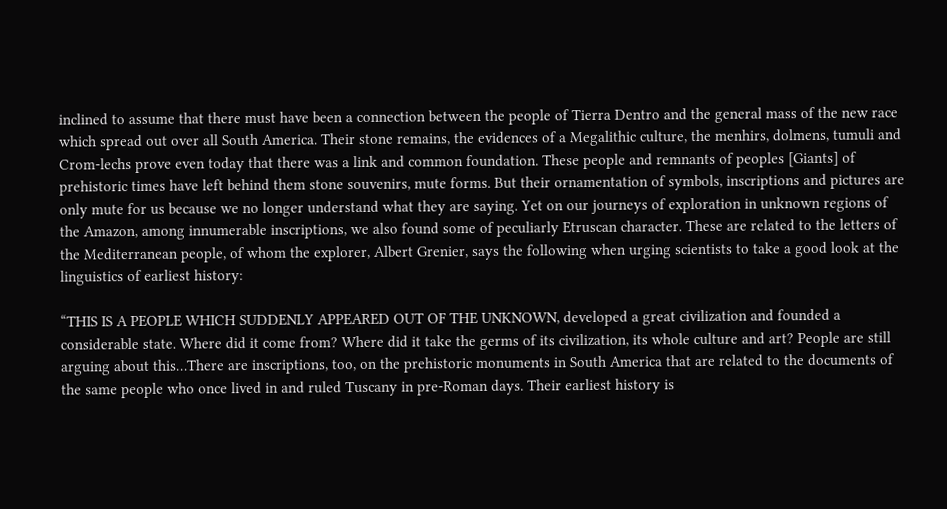inclined to assume that there must have been a connection between the people of Tierra Dentro and the general mass of the new race which spread out over all South America. Their stone remains, the evidences of a Megalithic culture, the menhirs, dolmens, tumuli and Crom-lechs prove even today that there was a link and common foundation. These people and remnants of peoples [Giants] of prehistoric times have left behind them stone souvenirs, mute forms. But their ornamentation of symbols, inscriptions and pictures are only mute for us because we no longer understand what they are saying. Yet on our journeys of exploration in unknown regions of the Amazon, among innumerable inscriptions, we also found some of peculiarly Etruscan character. These are related to the letters of the Mediterranean people, of whom the explorer, Albert Grenier, says the following when urging scientists to take a good look at the linguistics of earliest history:

“THIS IS A PEOPLE WHICH SUDDENLY APPEARED OUT OF THE UNKNOWN, developed a great civilization and founded a considerable state. Where did it come from? Where did it take the germs of its civilization, its whole culture and art? People are still arguing about this…There are inscriptions, too, on the prehistoric monuments in South America that are related to the documents of the same people who once lived in and ruled Tuscany in pre-Roman days. Their earliest history is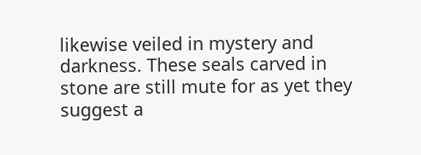likewise veiled in mystery and darkness. These seals carved in stone are still mute for as yet they suggest a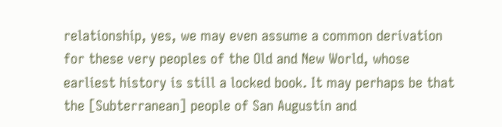relationship, yes, we may even assume a common derivation for these very peoples of the Old and New World, whose earliest history is still a locked book. It may perhaps be that the [Subterranean] people of San Augustin and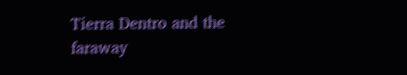Tierra Dentro and the faraway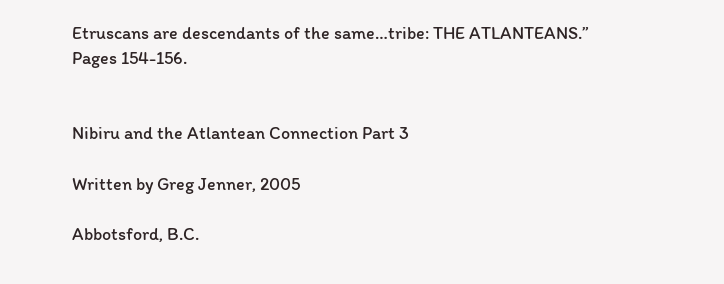Etruscans are descendants of the same…tribe: THE ATLANTEANS.”  Pages 154-156.


Nibiru and the Atlantean Connection Part 3

Written by Greg Jenner, 2005

Abbotsford, B.C.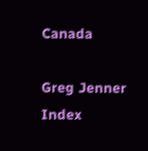Canada

Greg Jenner Index